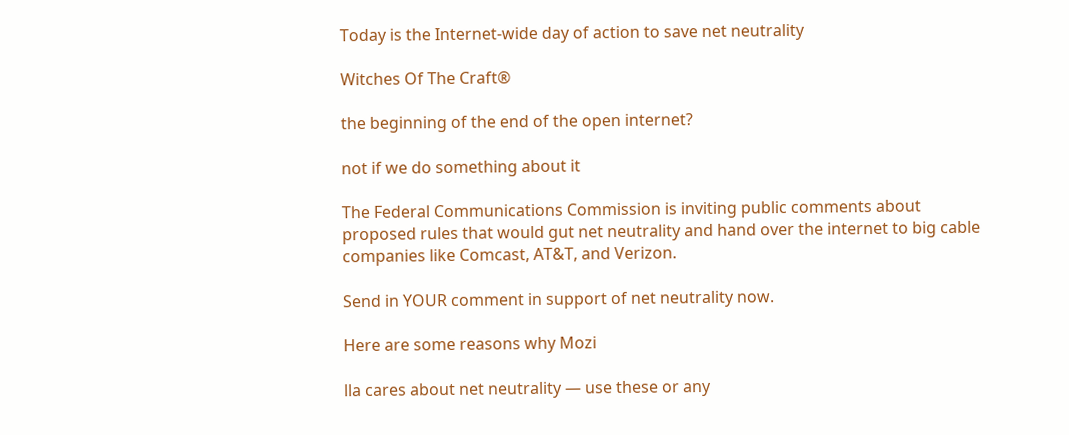Today is the Internet-wide day of action to save net neutrality

Witches Of The Craft®

the beginning of the end of the open internet?

not if we do something about it

The Federal Communications Commission is inviting public comments about proposed rules that would gut net neutrality and hand over the internet to big cable companies like Comcast, AT&T, and Verizon.

Send in YOUR comment in support of net neutrality now.

Here are some reasons why Mozi

lla cares about net neutrality — use these or any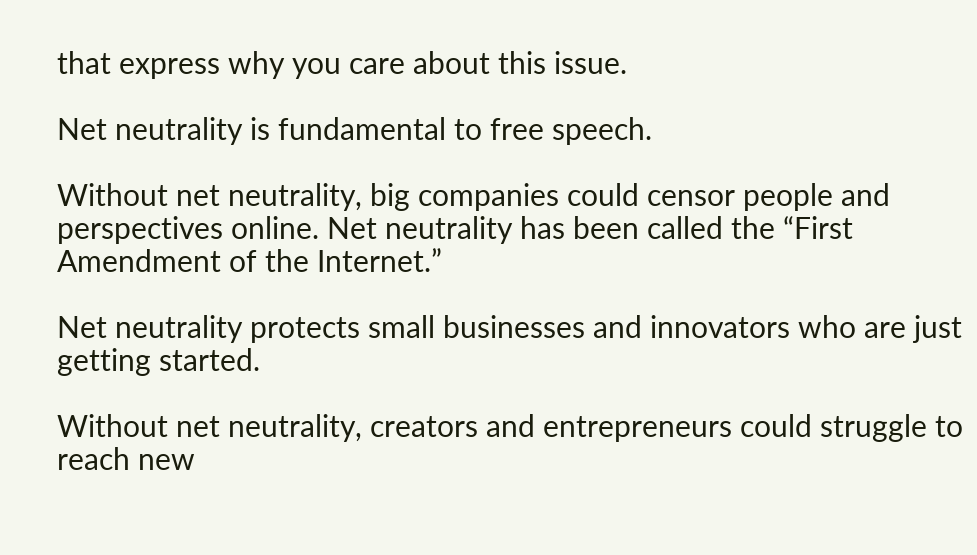that express why you care about this issue.

Net neutrality is fundamental to free speech.

Without net neutrality, big companies could censor people and perspectives online. Net neutrality has been called the “First Amendment of the Internet.”

Net neutrality protects small businesses and innovators who are just getting started.

Without net neutrality, creators and entrepreneurs could struggle to reach new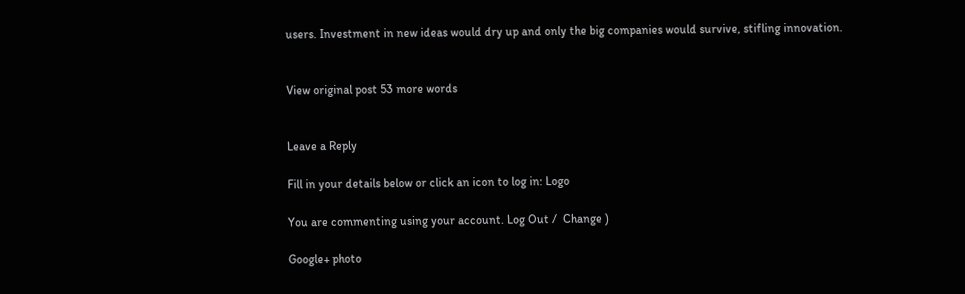users. Investment in new ideas would dry up and only the big companies would survive, stifling innovation.


View original post 53 more words


Leave a Reply

Fill in your details below or click an icon to log in: Logo

You are commenting using your account. Log Out /  Change )

Google+ photo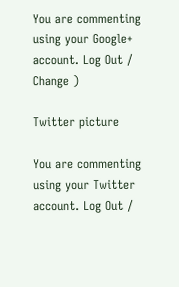You are commenting using your Google+ account. Log Out /  Change )

Twitter picture

You are commenting using your Twitter account. Log Out /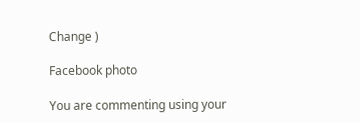Change )

Facebook photo

You are commenting using your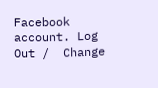Facebook account. Log Out /  Change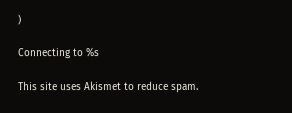)

Connecting to %s

This site uses Akismet to reduce spam.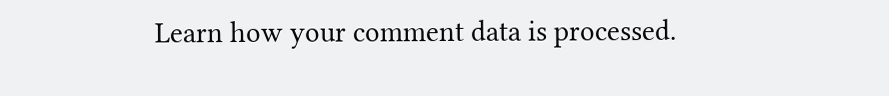Learn how your comment data is processed.